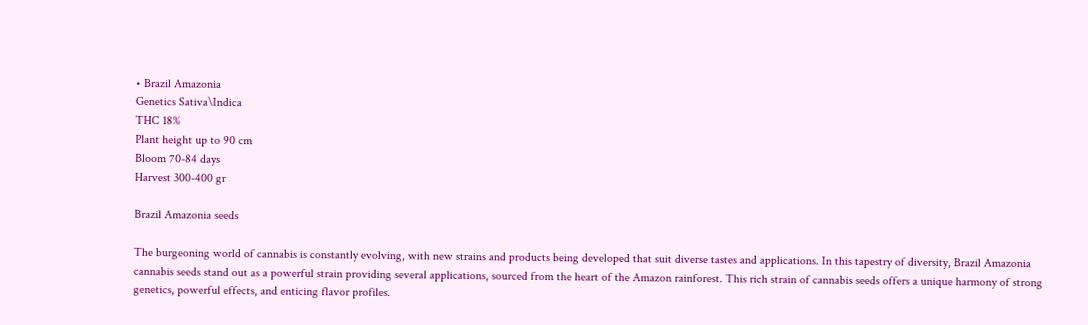• Brazil Amazonia
Genetics Sativa\Indica
THC 18%
Plant height up to 90 cm
Bloom 70-84 days
Harvest 300-400 gr

Brazil Amazonia seeds

The burgeoning world of cannabis is constantly evolving, with new strains and products being developed that suit diverse tastes and applications. In this tapestry of diversity, Brazil Amazonia cannabis seeds stand out as a powerful strain providing several applications, sourced from the heart of the Amazon rainforest. This rich strain of cannabis seeds offers a unique harmony of strong genetics, powerful effects, and enticing flavor profiles.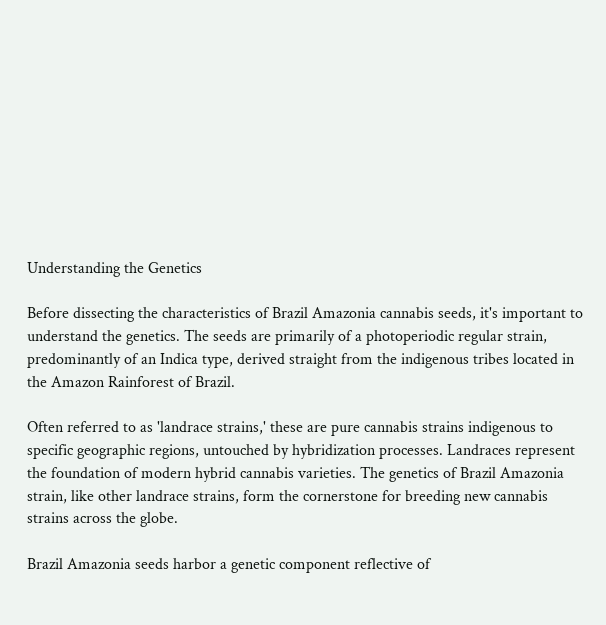Understanding the Genetics

Before dissecting the characteristics of Brazil Amazonia cannabis seeds, it's important to understand the genetics. The seeds are primarily of a photoperiodic regular strain, predominantly of an Indica type, derived straight from the indigenous tribes located in the Amazon Rainforest of Brazil.

Often referred to as 'landrace strains,' these are pure cannabis strains indigenous to specific geographic regions, untouched by hybridization processes. Landraces represent the foundation of modern hybrid cannabis varieties. The genetics of Brazil Amazonia strain, like other landrace strains, form the cornerstone for breeding new cannabis strains across the globe.

Brazil Amazonia seeds harbor a genetic component reflective of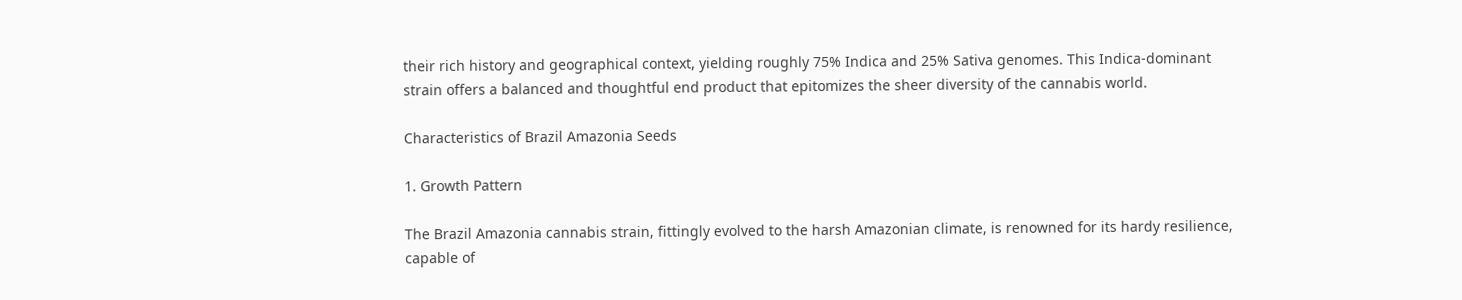their rich history and geographical context, yielding roughly 75% Indica and 25% Sativa genomes. This Indica-dominant strain offers a balanced and thoughtful end product that epitomizes the sheer diversity of the cannabis world.

Characteristics of Brazil Amazonia Seeds

1. Growth Pattern

The Brazil Amazonia cannabis strain, fittingly evolved to the harsh Amazonian climate, is renowned for its hardy resilience, capable of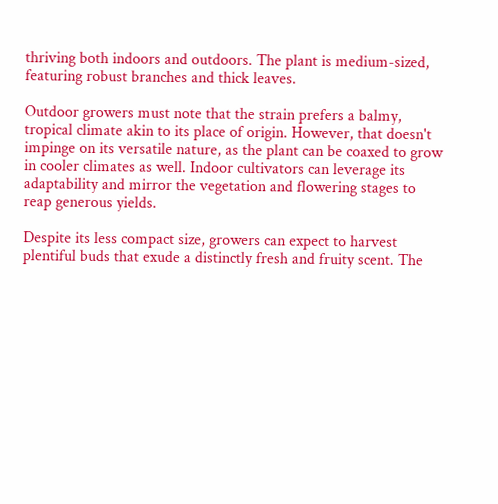thriving both indoors and outdoors. The plant is medium-sized, featuring robust branches and thick leaves.

Outdoor growers must note that the strain prefers a balmy, tropical climate akin to its place of origin. However, that doesn't impinge on its versatile nature, as the plant can be coaxed to grow in cooler climates as well. Indoor cultivators can leverage its adaptability and mirror the vegetation and flowering stages to reap generous yields.

Despite its less compact size, growers can expect to harvest plentiful buds that exude a distinctly fresh and fruity scent. The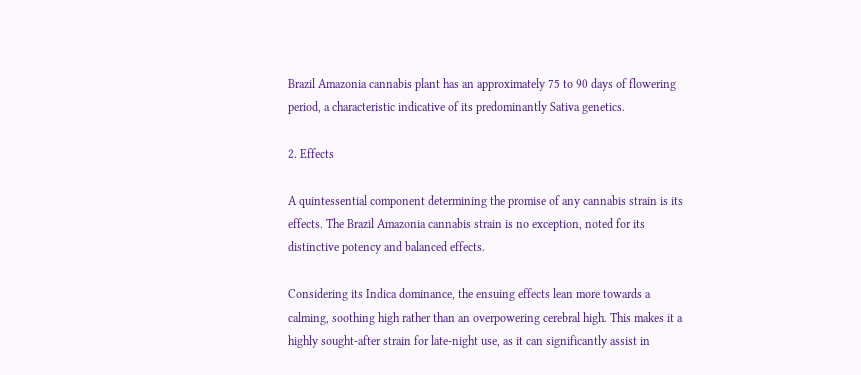Brazil Amazonia cannabis plant has an approximately 75 to 90 days of flowering period, a characteristic indicative of its predominantly Sativa genetics.

2. Effects

A quintessential component determining the promise of any cannabis strain is its effects. The Brazil Amazonia cannabis strain is no exception, noted for its distinctive potency and balanced effects.

Considering its Indica dominance, the ensuing effects lean more towards a calming, soothing high rather than an overpowering cerebral high. This makes it a highly sought-after strain for late-night use, as it can significantly assist in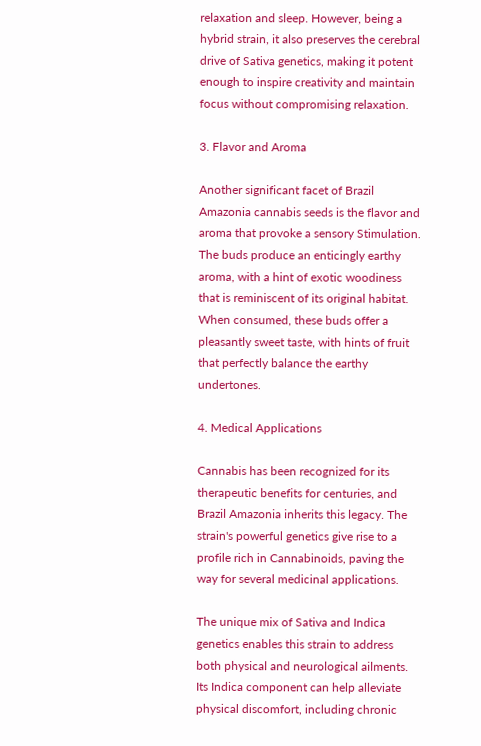relaxation and sleep. However, being a hybrid strain, it also preserves the cerebral drive of Sativa genetics, making it potent enough to inspire creativity and maintain focus without compromising relaxation.

3. Flavor and Aroma

Another significant facet of Brazil Amazonia cannabis seeds is the flavor and aroma that provoke a sensory Stimulation. The buds produce an enticingly earthy aroma, with a hint of exotic woodiness that is reminiscent of its original habitat. When consumed, these buds offer a pleasantly sweet taste, with hints of fruit that perfectly balance the earthy undertones.

4. Medical Applications

Cannabis has been recognized for its therapeutic benefits for centuries, and Brazil Amazonia inherits this legacy. The strain's powerful genetics give rise to a profile rich in Cannabinoids, paving the way for several medicinal applications.

The unique mix of Sativa and Indica genetics enables this strain to address both physical and neurological ailments. Its Indica component can help alleviate physical discomfort, including chronic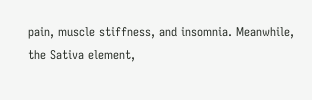pain, muscle stiffness, and insomnia. Meanwhile, the Sativa element,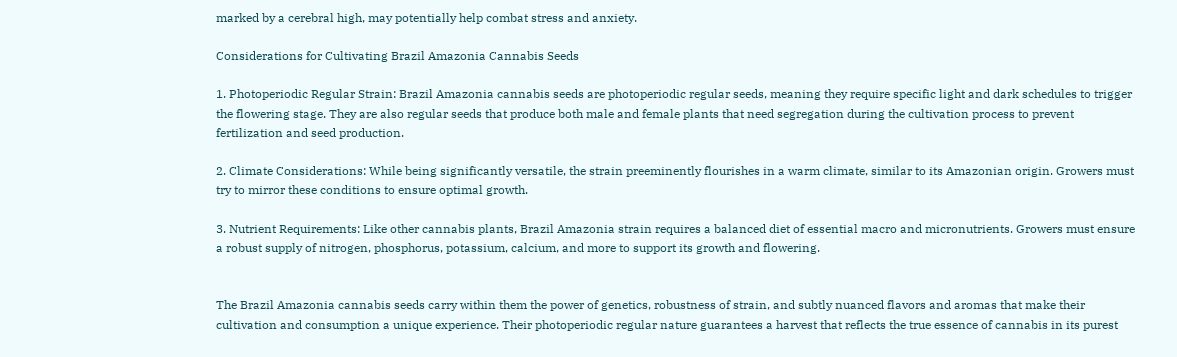marked by a cerebral high, may potentially help combat stress and anxiety.

Considerations for Cultivating Brazil Amazonia Cannabis Seeds

1. Photoperiodic Regular Strain: Brazil Amazonia cannabis seeds are photoperiodic regular seeds, meaning they require specific light and dark schedules to trigger the flowering stage. They are also regular seeds that produce both male and female plants that need segregation during the cultivation process to prevent fertilization and seed production.

2. Climate Considerations: While being significantly versatile, the strain preeminently flourishes in a warm climate, similar to its Amazonian origin. Growers must try to mirror these conditions to ensure optimal growth.

3. Nutrient Requirements: Like other cannabis plants, Brazil Amazonia strain requires a balanced diet of essential macro and micronutrients. Growers must ensure a robust supply of nitrogen, phosphorus, potassium, calcium, and more to support its growth and flowering.


The Brazil Amazonia cannabis seeds carry within them the power of genetics, robustness of strain, and subtly nuanced flavors and aromas that make their cultivation and consumption a unique experience. Their photoperiodic regular nature guarantees a harvest that reflects the true essence of cannabis in its purest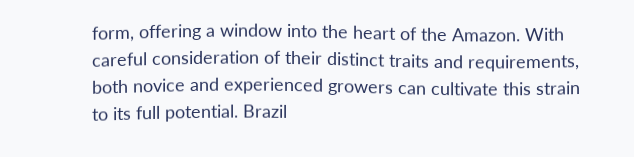form, offering a window into the heart of the Amazon. With careful consideration of their distinct traits and requirements, both novice and experienced growers can cultivate this strain to its full potential. Brazil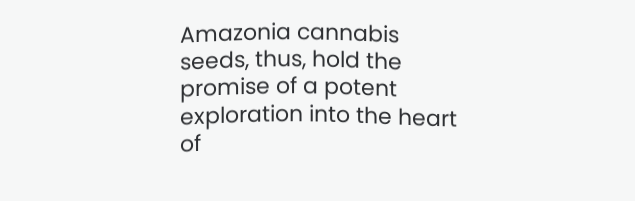Amazonia cannabis seeds, thus, hold the promise of a potent exploration into the heart of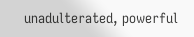unadulterated, powerful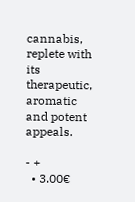cannabis, replete with its therapeutic, aromatic and potent appeals.

- +
  • 3.00€